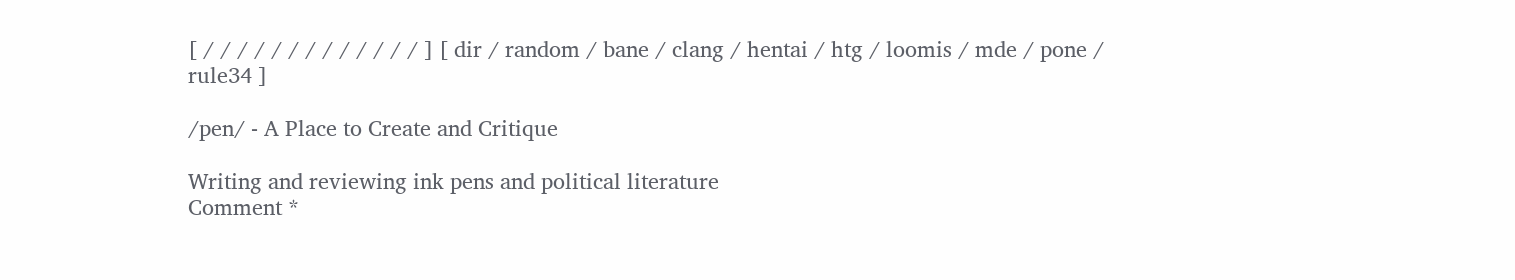[ / / / / / / / / / / / / / ] [ dir / random / bane / clang / hentai / htg / loomis / mde / pone / rule34 ]

/pen/ - A Place to Create and Critique

Writing and reviewing ink pens and political literature
Comment *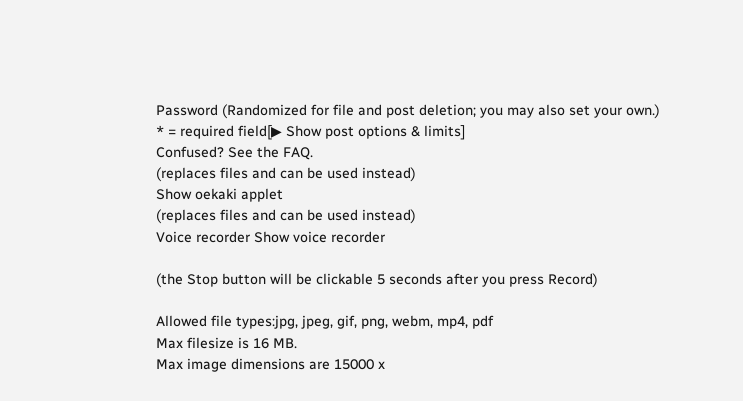Password (Randomized for file and post deletion; you may also set your own.)
* = required field[▶ Show post options & limits]
Confused? See the FAQ.
(replaces files and can be used instead)
Show oekaki applet
(replaces files and can be used instead)
Voice recorder Show voice recorder

(the Stop button will be clickable 5 seconds after you press Record)

Allowed file types:jpg, jpeg, gif, png, webm, mp4, pdf
Max filesize is 16 MB.
Max image dimensions are 15000 x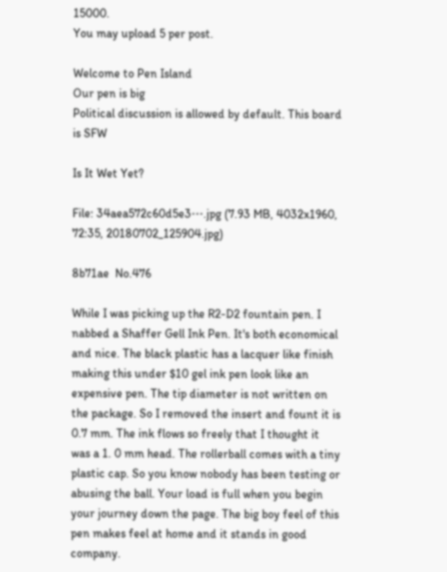15000.
You may upload 5 per post.

Welcome to Pen Island
Our pen is big
Political discussion is allowed by default. This board is SFW

Is It Wet Yet?

File: 34aea572c60d5e3⋯.jpg (7.93 MB, 4032x1960, 72:35, 20180702_125904.jpg)

8b71ae  No.476

While I was picking up the R2-D2 fountain pen. I nabbed a Shaffer Gell Ink Pen. It's both economical and nice. The black plastic has a lacquer like finish making this under $10 gel ink pen look like an expensive pen. The tip diameter is not written on the package. So I removed the insert and fount it is 0.7 mm. The ink flows so freely that I thought it was a 1. 0 mm head. The rollerball comes with a tiny plastic cap. So you know nobody has been testing or abusing the ball. Your load is full when you begin your journey down the page. The big boy feel of this pen makes feel at home and it stands in good company.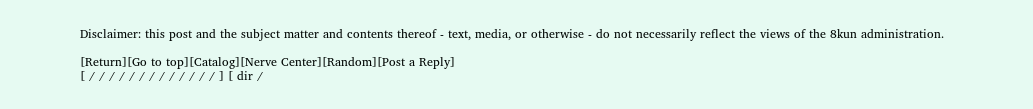Disclaimer: this post and the subject matter and contents thereof - text, media, or otherwise - do not necessarily reflect the views of the 8kun administration.

[Return][Go to top][Catalog][Nerve Center][Random][Post a Reply]
[ / / / / / / / / / / / / / ] [ dir /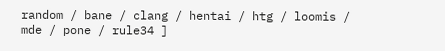random / bane / clang / hentai / htg / loomis / mde / pone / rule34 ]